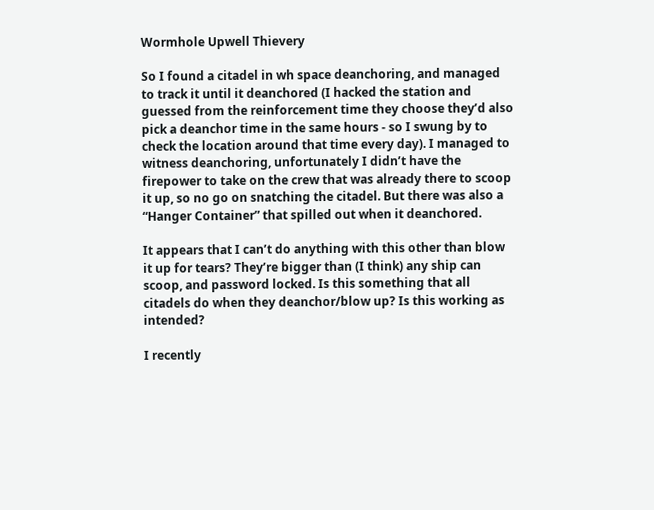Wormhole Upwell Thievery

So I found a citadel in wh space deanchoring, and managed to track it until it deanchored (I hacked the station and guessed from the reinforcement time they choose they’d also pick a deanchor time in the same hours - so I swung by to check the location around that time every day). I managed to witness deanchoring, unfortunately I didn’t have the firepower to take on the crew that was already there to scoop it up, so no go on snatching the citadel. But there was also a “Hanger Container” that spilled out when it deanchored.

It appears that I can’t do anything with this other than blow it up for tears? They’re bigger than (I think) any ship can scoop, and password locked. Is this something that all citadels do when they deanchor/blow up? Is this working as intended?

I recently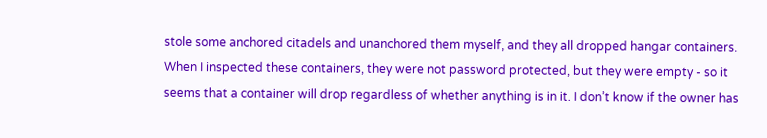stole some anchored citadels and unanchored them myself, and they all dropped hangar containers. When I inspected these containers, they were not password protected, but they were empty - so it seems that a container will drop regardless of whether anything is in it. I don’t know if the owner has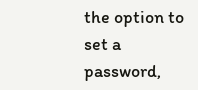the option to set a password,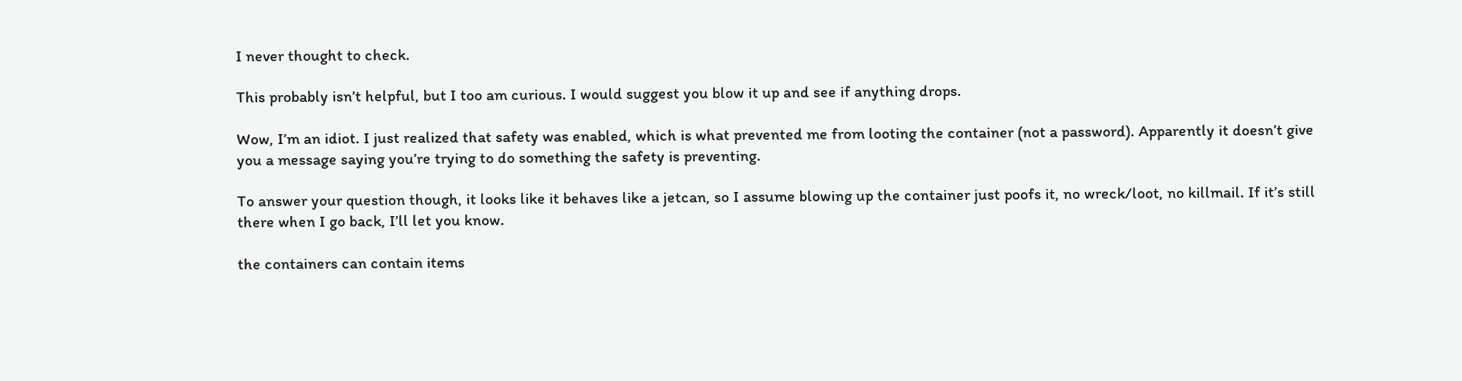I never thought to check.

This probably isn’t helpful, but I too am curious. I would suggest you blow it up and see if anything drops.

Wow, I’m an idiot. I just realized that safety was enabled, which is what prevented me from looting the container (not a password). Apparently it doesn’t give you a message saying you’re trying to do something the safety is preventing.

To answer your question though, it looks like it behaves like a jetcan, so I assume blowing up the container just poofs it, no wreck/loot, no killmail. If it’s still there when I go back, I’ll let you know.

the containers can contain items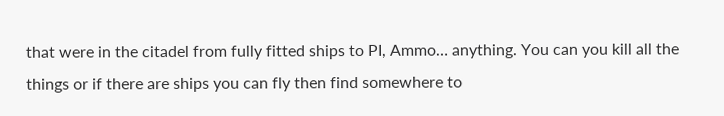that were in the citadel from fully fitted ships to PI, Ammo… anything. You can you kill all the things or if there are ships you can fly then find somewhere to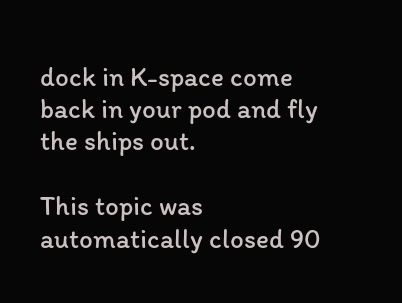dock in K-space come back in your pod and fly the ships out.

This topic was automatically closed 90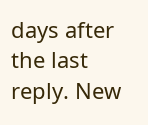days after the last reply. New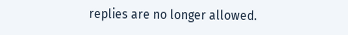replies are no longer allowed.